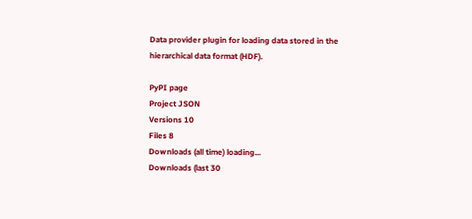Data provider plugin for loading data stored in the hierarchical data format (HDF).

PyPI page
Project JSON
Versions 10
Files 8
Downloads (all time) loading...
Downloads (last 30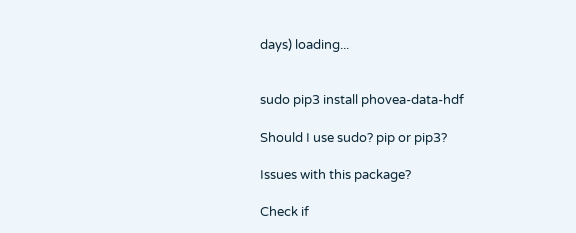days) loading...


sudo pip3 install phovea-data-hdf

Should I use sudo? pip or pip3?

Issues with this package?

Check if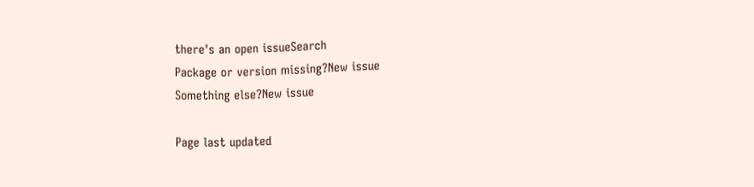there's an open issueSearch
Package or version missing?New issue
Something else?New issue

Page last updated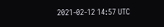2021-02-12 14:57 UTC